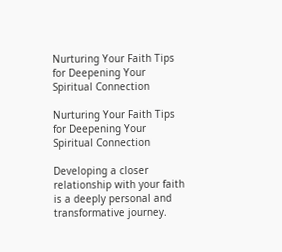Nurturing Your Faith Tips for Deepening Your Spiritual Connection

Nurturing Your Faith Tips for Deepening Your Spiritual Connection

Developing a closer relationship with your faith is a deeply personal and transformative journey.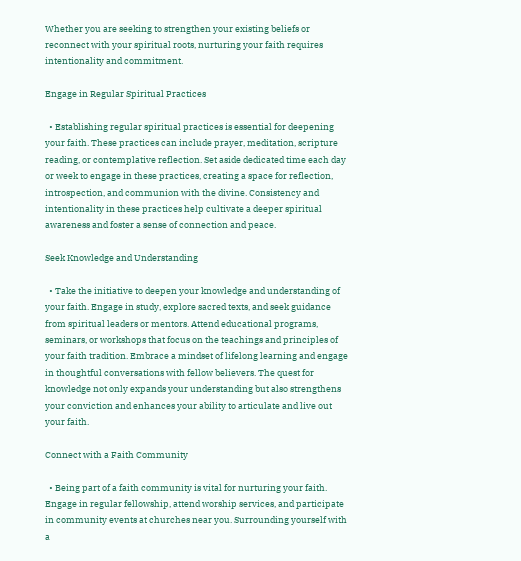Whether you are seeking to strengthen your existing beliefs or reconnect with your spiritual roots, nurturing your faith requires intentionality and commitment.

Engage in Regular Spiritual Practices

  • Establishing regular spiritual practices is essential for deepening your faith. These practices can include prayer, meditation, scripture reading, or contemplative reflection. Set aside dedicated time each day or week to engage in these practices, creating a space for reflection, introspection, and communion with the divine. Consistency and intentionality in these practices help cultivate a deeper spiritual awareness and foster a sense of connection and peace.

Seek Knowledge and Understanding

  • Take the initiative to deepen your knowledge and understanding of your faith. Engage in study, explore sacred texts, and seek guidance from spiritual leaders or mentors. Attend educational programs, seminars, or workshops that focus on the teachings and principles of your faith tradition. Embrace a mindset of lifelong learning and engage in thoughtful conversations with fellow believers. The quest for knowledge not only expands your understanding but also strengthens your conviction and enhances your ability to articulate and live out your faith.

Connect with a Faith Community

  • Being part of a faith community is vital for nurturing your faith. Engage in regular fellowship, attend worship services, and participate in community events at churches near you. Surrounding yourself with a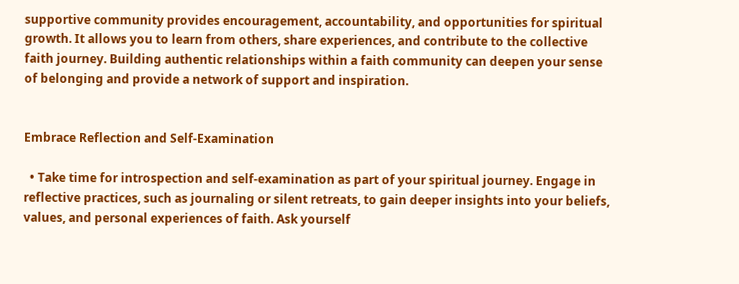supportive community provides encouragement, accountability, and opportunities for spiritual growth. It allows you to learn from others, share experiences, and contribute to the collective faith journey. Building authentic relationships within a faith community can deepen your sense of belonging and provide a network of support and inspiration.


Embrace Reflection and Self-Examination

  • Take time for introspection and self-examination as part of your spiritual journey. Engage in reflective practices, such as journaling or silent retreats, to gain deeper insights into your beliefs, values, and personal experiences of faith. Ask yourself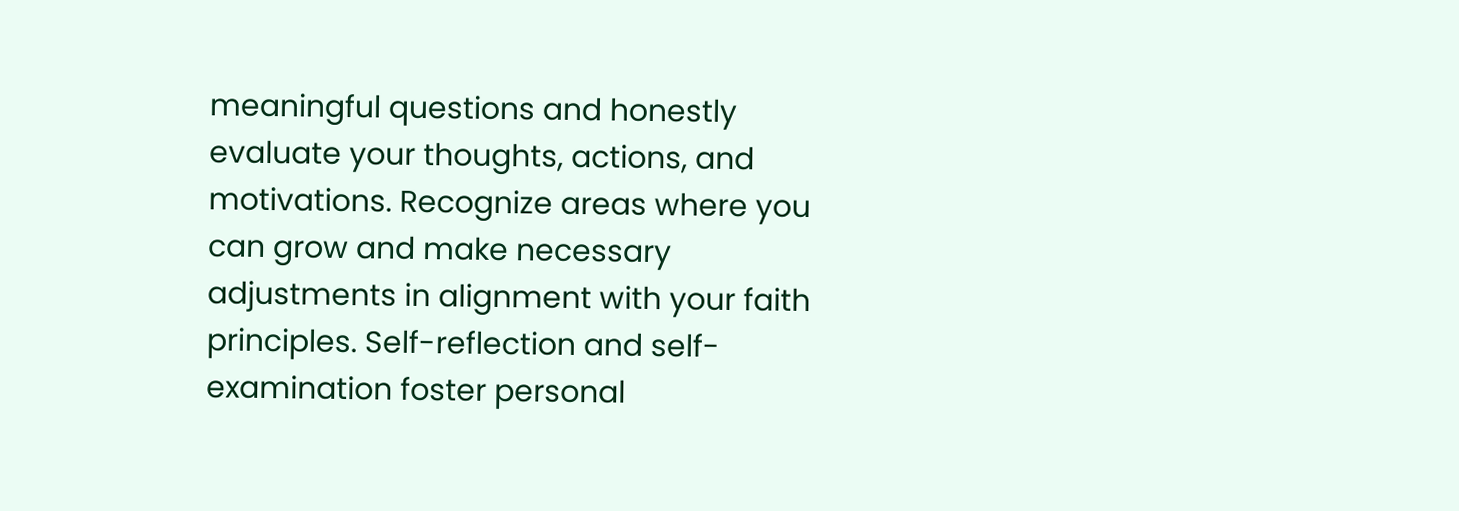meaningful questions and honestly evaluate your thoughts, actions, and motivations. Recognize areas where you can grow and make necessary adjustments in alignment with your faith principles. Self-reflection and self-examination foster personal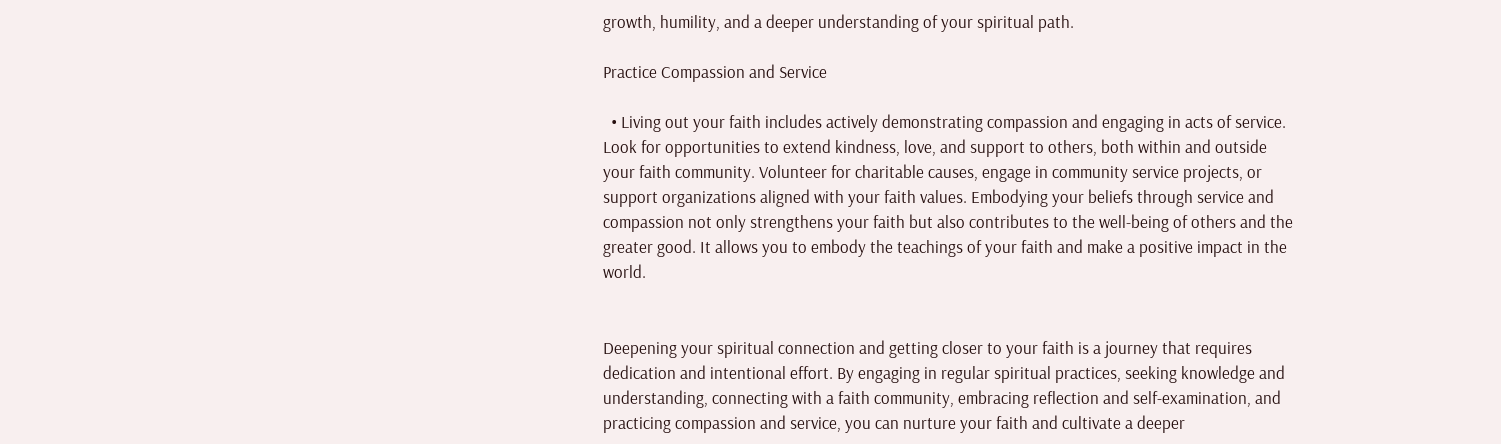growth, humility, and a deeper understanding of your spiritual path.

Practice Compassion and Service

  • Living out your faith includes actively demonstrating compassion and engaging in acts of service. Look for opportunities to extend kindness, love, and support to others, both within and outside your faith community. Volunteer for charitable causes, engage in community service projects, or support organizations aligned with your faith values. Embodying your beliefs through service and compassion not only strengthens your faith but also contributes to the well-being of others and the greater good. It allows you to embody the teachings of your faith and make a positive impact in the world.


Deepening your spiritual connection and getting closer to your faith is a journey that requires dedication and intentional effort. By engaging in regular spiritual practices, seeking knowledge and understanding, connecting with a faith community, embracing reflection and self-examination, and practicing compassion and service, you can nurture your faith and cultivate a deeper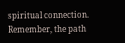spiritual connection. Remember, the path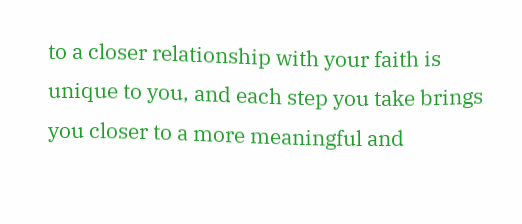to a closer relationship with your faith is unique to you, and each step you take brings you closer to a more meaningful and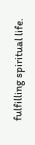fulfilling spiritual life.